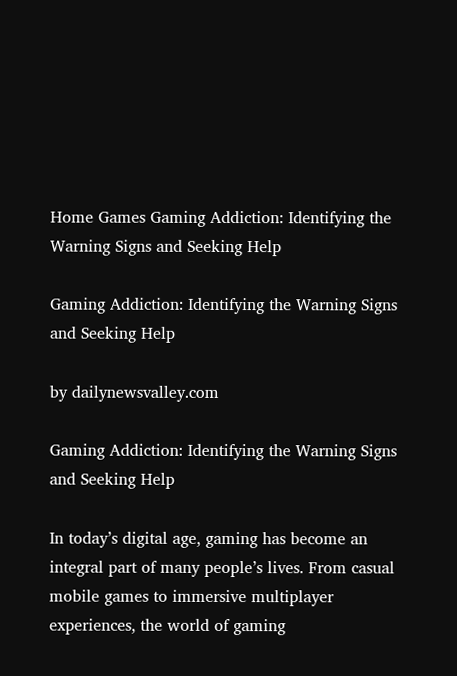Home Games Gaming Addiction: Identifying the Warning Signs and Seeking Help

Gaming Addiction: Identifying the Warning Signs and Seeking Help

by dailynewsvalley.com

Gaming Addiction: Identifying the Warning Signs and Seeking Help

In today’s digital age, gaming has become an integral part of many people’s lives. From casual mobile games to immersive multiplayer experiences, the world of gaming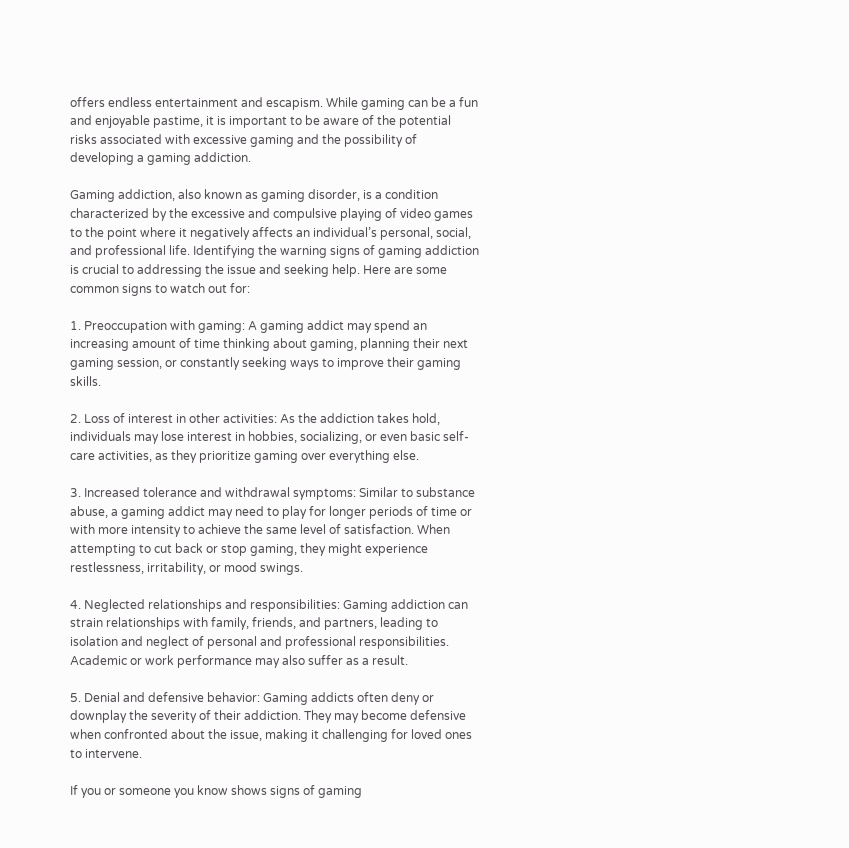offers endless entertainment and escapism. While gaming can be a fun and enjoyable pastime, it is important to be aware of the potential risks associated with excessive gaming and the possibility of developing a gaming addiction.

Gaming addiction, also known as gaming disorder, is a condition characterized by the excessive and compulsive playing of video games to the point where it negatively affects an individual’s personal, social, and professional life. Identifying the warning signs of gaming addiction is crucial to addressing the issue and seeking help. Here are some common signs to watch out for:

1. Preoccupation with gaming: A gaming addict may spend an increasing amount of time thinking about gaming, planning their next gaming session, or constantly seeking ways to improve their gaming skills.

2. Loss of interest in other activities: As the addiction takes hold, individuals may lose interest in hobbies, socializing, or even basic self-care activities, as they prioritize gaming over everything else.

3. Increased tolerance and withdrawal symptoms: Similar to substance abuse, a gaming addict may need to play for longer periods of time or with more intensity to achieve the same level of satisfaction. When attempting to cut back or stop gaming, they might experience restlessness, irritability, or mood swings.

4. Neglected relationships and responsibilities: Gaming addiction can strain relationships with family, friends, and partners, leading to isolation and neglect of personal and professional responsibilities. Academic or work performance may also suffer as a result.

5. Denial and defensive behavior: Gaming addicts often deny or downplay the severity of their addiction. They may become defensive when confronted about the issue, making it challenging for loved ones to intervene.

If you or someone you know shows signs of gaming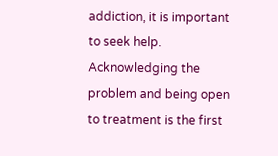addiction, it is important to seek help. Acknowledging the problem and being open to treatment is the first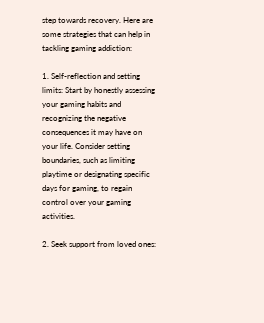step towards recovery. Here are some strategies that can help in tackling gaming addiction:

1. Self-reflection and setting limits: Start by honestly assessing your gaming habits and recognizing the negative consequences it may have on your life. Consider setting boundaries, such as limiting playtime or designating specific days for gaming, to regain control over your gaming activities.

2. Seek support from loved ones: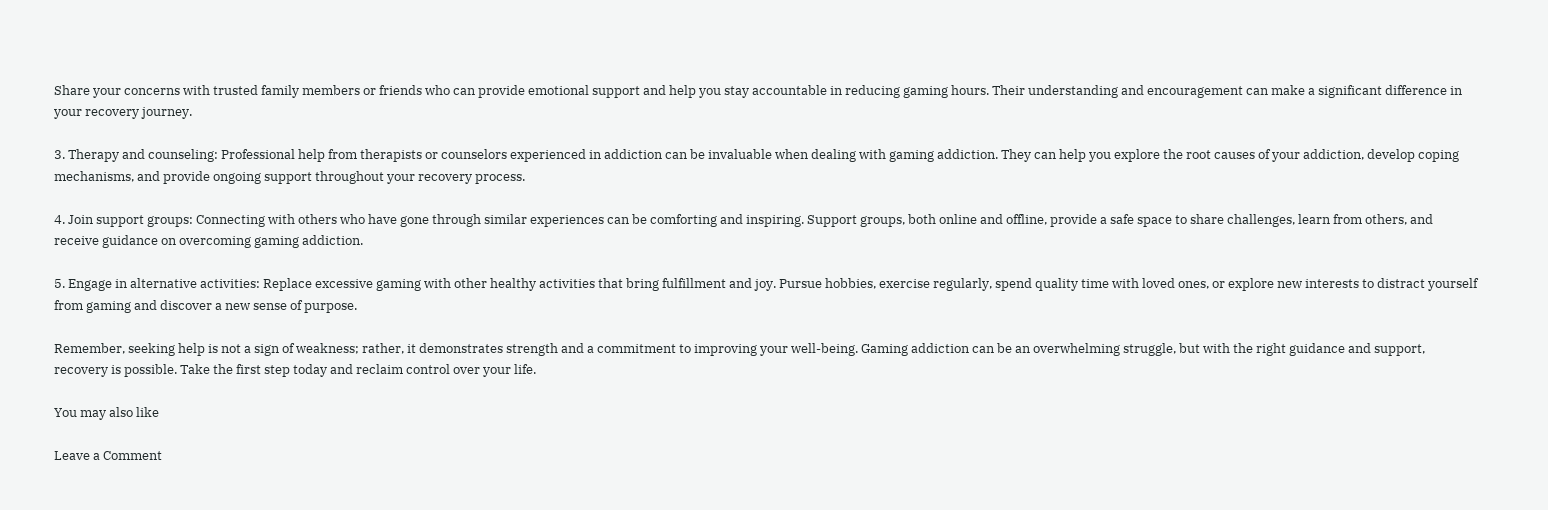Share your concerns with trusted family members or friends who can provide emotional support and help you stay accountable in reducing gaming hours. Their understanding and encouragement can make a significant difference in your recovery journey.

3. Therapy and counseling: Professional help from therapists or counselors experienced in addiction can be invaluable when dealing with gaming addiction. They can help you explore the root causes of your addiction, develop coping mechanisms, and provide ongoing support throughout your recovery process.

4. Join support groups: Connecting with others who have gone through similar experiences can be comforting and inspiring. Support groups, both online and offline, provide a safe space to share challenges, learn from others, and receive guidance on overcoming gaming addiction.

5. Engage in alternative activities: Replace excessive gaming with other healthy activities that bring fulfillment and joy. Pursue hobbies, exercise regularly, spend quality time with loved ones, or explore new interests to distract yourself from gaming and discover a new sense of purpose.

Remember, seeking help is not a sign of weakness; rather, it demonstrates strength and a commitment to improving your well-being. Gaming addiction can be an overwhelming struggle, but with the right guidance and support, recovery is possible. Take the first step today and reclaim control over your life.

You may also like

Leave a Comment